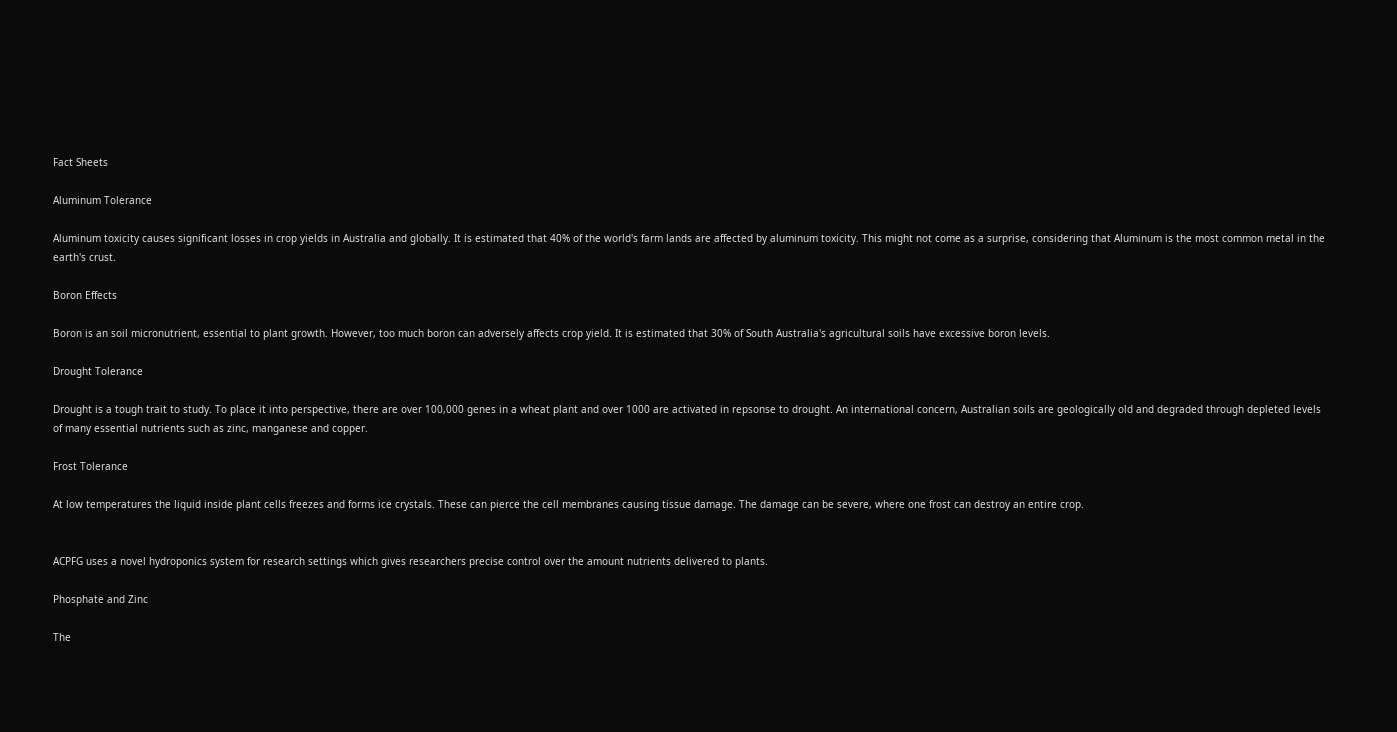Fact Sheets

Aluminum Tolerance

Aluminum toxicity causes significant losses in crop yields in Australia and globally. It is estimated that 40% of the world's farm lands are affected by aluminum toxicity. This might not come as a surprise, considering that Aluminum is the most common metal in the earth's crust.

Boron Effects

Boron is an soil micronutrient, essential to plant growth. However, too much boron can adversely affects crop yield. It is estimated that 30% of South Australia's agricultural soils have excessive boron levels.

Drought Tolerance

Drought is a tough trait to study. To place it into perspective, there are over 100,000 genes in a wheat plant and over 1000 are activated in repsonse to drought. An international concern, Australian soils are geologically old and degraded through depleted levels of many essential nutrients such as zinc, manganese and copper.

Frost Tolerance

At low temperatures the liquid inside plant cells freezes and forms ice crystals. These can pierce the cell membranes causing tissue damage. The damage can be severe, where one frost can destroy an entire crop.


ACPFG uses a novel hydroponics system for research settings which gives researchers precise control over the amount nutrients delivered to plants.

Phosphate and Zinc

The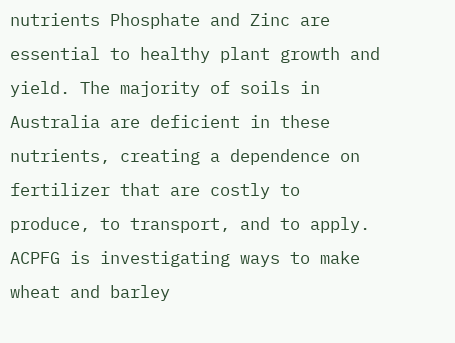nutrients Phosphate and Zinc are essential to healthy plant growth and yield. The majority of soils in Australia are deficient in these nutrients, creating a dependence on fertilizer that are costly to produce, to transport, and to apply. ACPFG is investigating ways to make wheat and barley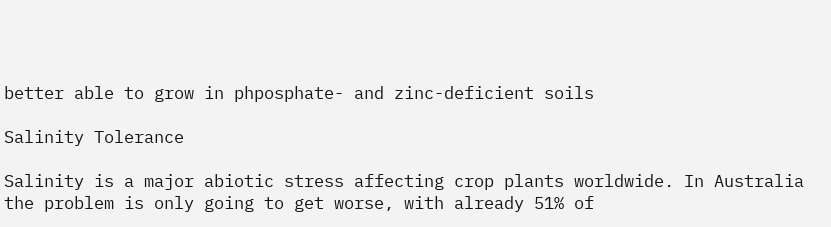better able to grow in phposphate- and zinc-deficient soils

Salinity Tolerance

Salinity is a major abiotic stress affecting crop plants worldwide. In Australia the problem is only going to get worse, with already 51% of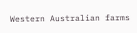Western Australian farms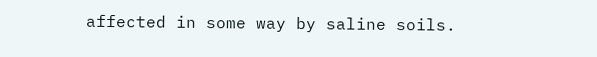affected in some way by saline soils.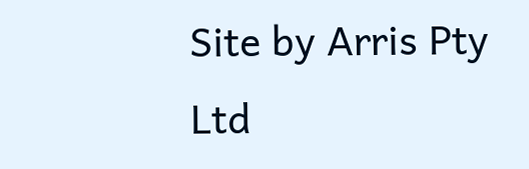Site by Arris Pty Ltd